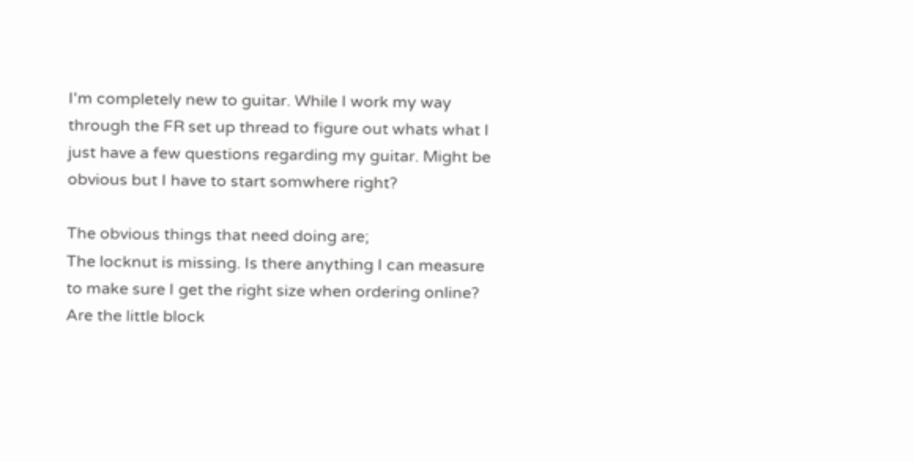I'm completely new to guitar. While I work my way through the FR set up thread to figure out whats what I just have a few questions regarding my guitar. Might be obvious but I have to start somwhere right?

The obvious things that need doing are;
The locknut is missing. Is there anything I can measure to make sure I get the right size when ordering online?
Are the little block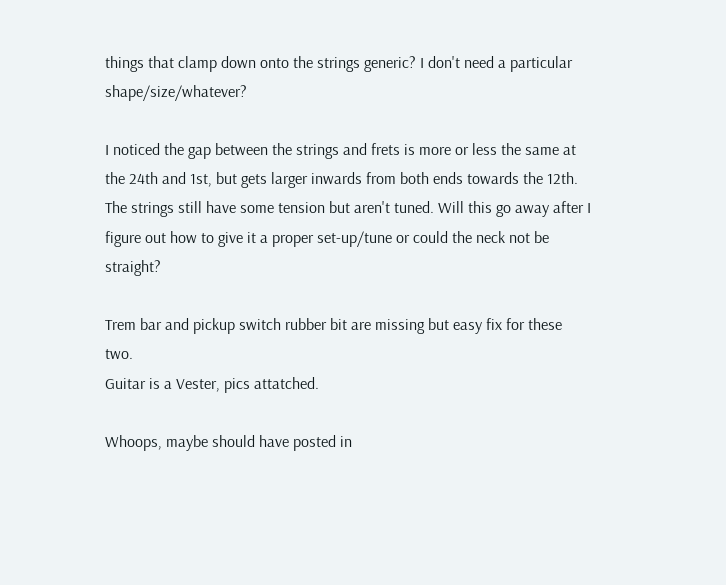things that clamp down onto the strings generic? I don't need a particular shape/size/whatever?

I noticed the gap between the strings and frets is more or less the same at the 24th and 1st, but gets larger inwards from both ends towards the 12th. The strings still have some tension but aren't tuned. Will this go away after I figure out how to give it a proper set-up/tune or could the neck not be straight?

Trem bar and pickup switch rubber bit are missing but easy fix for these two.
Guitar is a Vester, pics attatched.

Whoops, maybe should have posted in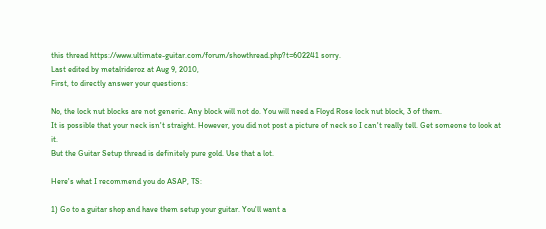this thread https://www.ultimate-guitar.com/forum/showthread.php?t=602241 sorry.
Last edited by metalrideroz at Aug 9, 2010,
First, to directly answer your questions:

No, the lock nut blocks are not generic. Any block will not do. You will need a Floyd Rose lock nut block, 3 of them.
It is possible that your neck isn't straight. However, you did not post a picture of neck so I can't really tell. Get someone to look at it.
But the Guitar Setup thread is definitely pure gold. Use that a lot.

Here's what I recommend you do ASAP, TS:

1) Go to a guitar shop and have them setup your guitar. You'll want a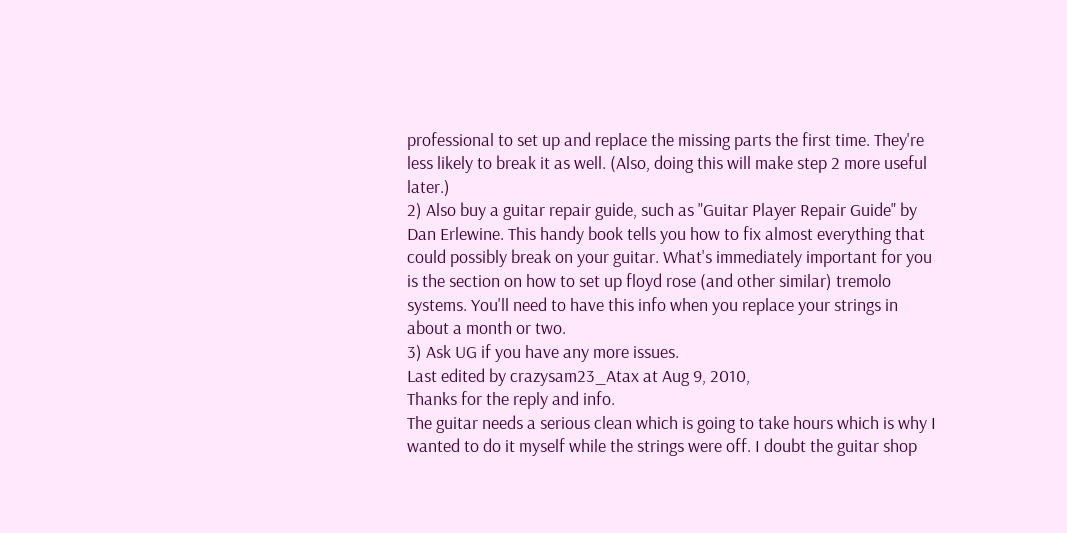professional to set up and replace the missing parts the first time. They're less likely to break it as well. (Also, doing this will make step 2 more useful later.)
2) Also buy a guitar repair guide, such as "Guitar Player Repair Guide" by Dan Erlewine. This handy book tells you how to fix almost everything that could possibly break on your guitar. What's immediately important for you is the section on how to set up floyd rose (and other similar) tremolo systems. You'll need to have this info when you replace your strings in about a month or two.
3) Ask UG if you have any more issues.
Last edited by crazysam23_Atax at Aug 9, 2010,
Thanks for the reply and info.
The guitar needs a serious clean which is going to take hours which is why I wanted to do it myself while the strings were off. I doubt the guitar shop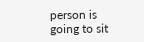person is going to sit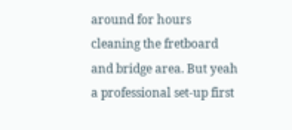around for hours cleaning the fretboard and bridge area. But yeah a professional set-up first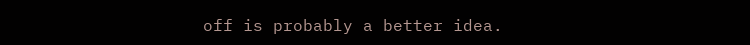off is probably a better idea.